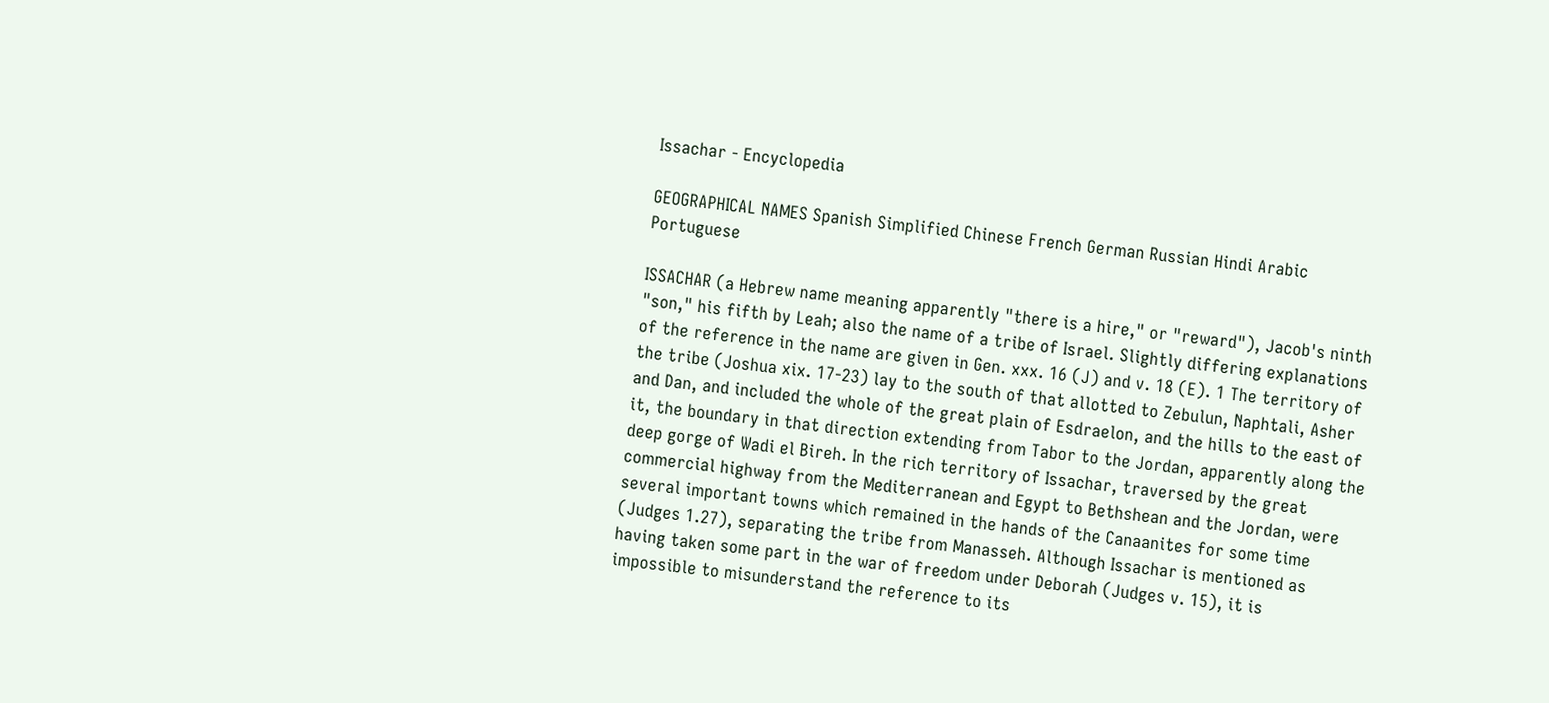Issachar - Encyclopedia

GEOGRAPHICAL NAMES Spanish Simplified Chinese French German Russian Hindi Arabic Portuguese

ISSACHAR (a Hebrew name meaning apparently "there is a hire," or "reward"), Jacob's ninth "son," his fifth by Leah; also the name of a tribe of Israel. Slightly differing explanations of the reference in the name are given in Gen. xxx. 16 (J) and v. 18 (E). 1 The territory of the tribe (Joshua xix. 17-23) lay to the south of that allotted to Zebulun, Naphtali, Asher and Dan, and included the whole of the great plain of Esdraelon, and the hills to the east of it, the boundary in that direction extending from Tabor to the Jordan, apparently along the deep gorge of Wadi el Bireh. In the rich territory of Issachar, traversed by the great commercial highway from the Mediterranean and Egypt to Bethshean and the Jordan, were several important towns which remained in the hands of the Canaanites for some time (Judges 1.27), separating the tribe from Manasseh. Although Issachar is mentioned as having taken some part in the war of freedom under Deborah (Judges v. 15), it is impossible to misunderstand the reference to its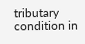tributary condition in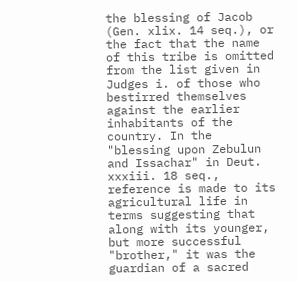the blessing of Jacob (Gen. xlix. 14 seq.), or the fact that the name of this tribe is omitted from the list given in Judges i. of those who bestirred themselves against the earlier inhabitants of the country. In the "blessing upon Zebulun and Issachar" in Deut. xxxiii. 18 seq., reference is made to its agricultural life in terms suggesting that along with its younger, but more successful "brother," it was the guardian of a sacred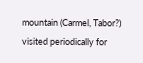mountain (Carmel, Tabor?) visited periodically for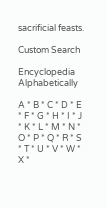sacrificial feasts.

Custom Search

Encyclopedia Alphabetically

A * B * C * D * E * F * G * H * I * J * K * L * M * N * O * P * Q * R * S * T * U * V * W * X *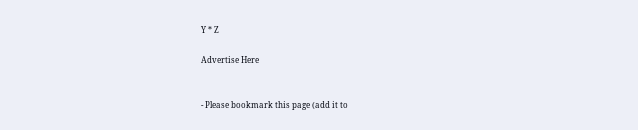Y * Z

Advertise Here


- Please bookmark this page (add it to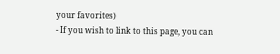your favorites)
- If you wish to link to this page, you can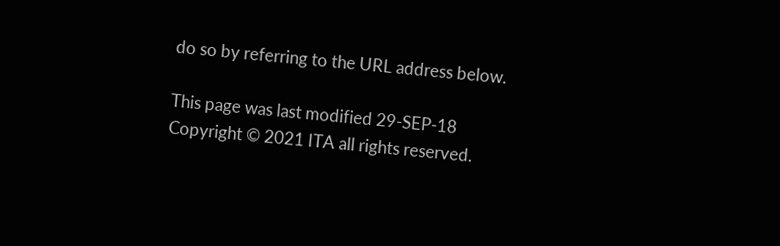do so by referring to the URL address below.

This page was last modified 29-SEP-18
Copyright © 2021 ITA all rights reserved.